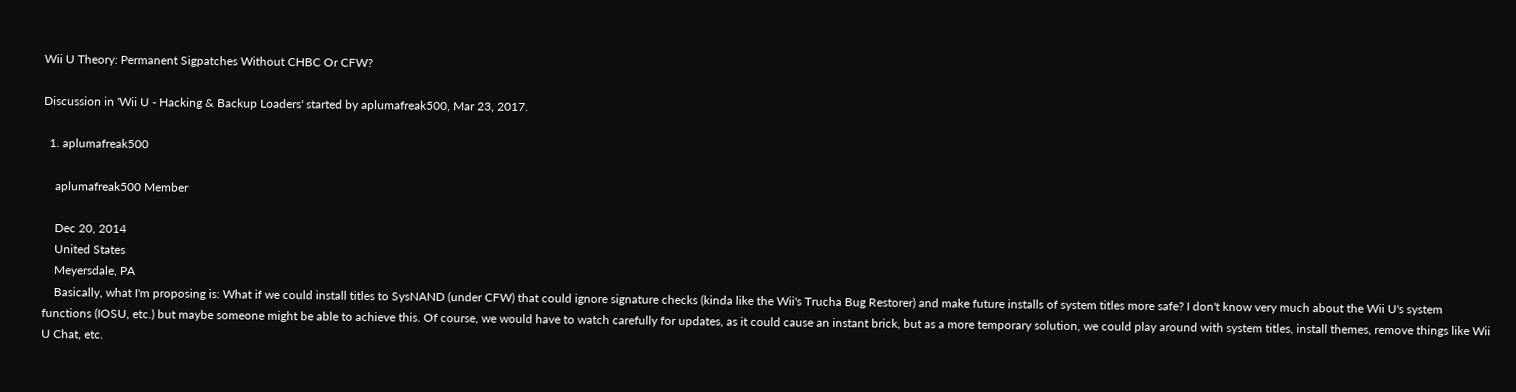Wii U Theory: Permanent Sigpatches Without CHBC Or CFW?

Discussion in 'Wii U - Hacking & Backup Loaders' started by aplumafreak500, Mar 23, 2017.

  1. aplumafreak500

    aplumafreak500 Member

    Dec 20, 2014
    United States
    Meyersdale, PA
    Basically, what I'm proposing is: What if we could install titles to SysNAND (under CFW) that could ignore signature checks (kinda like the Wii's Trucha Bug Restorer) and make future installs of system titles more safe? I don't know very much about the Wii U's system functions (IOSU, etc.) but maybe someone might be able to achieve this. Of course, we would have to watch carefully for updates, as it could cause an instant brick, but as a more temporary solution, we could play around with system titles, install themes, remove things like Wii U Chat, etc.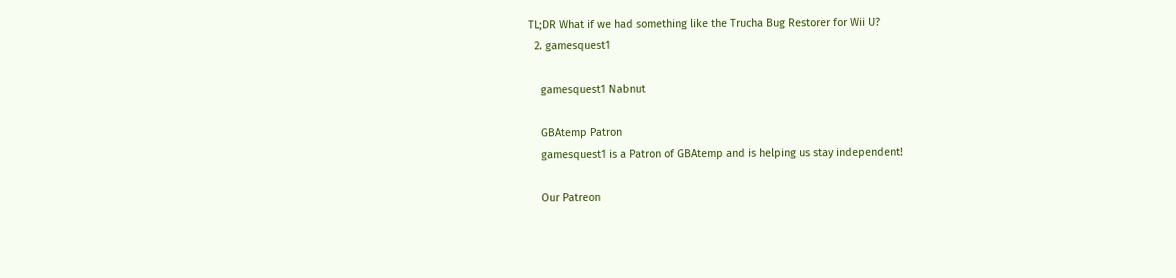TL;DR What if we had something like the Trucha Bug Restorer for Wii U?
  2. gamesquest1

    gamesquest1 Nabnut

    GBAtemp Patron
    gamesquest1 is a Patron of GBAtemp and is helping us stay independent!

    Our Patreon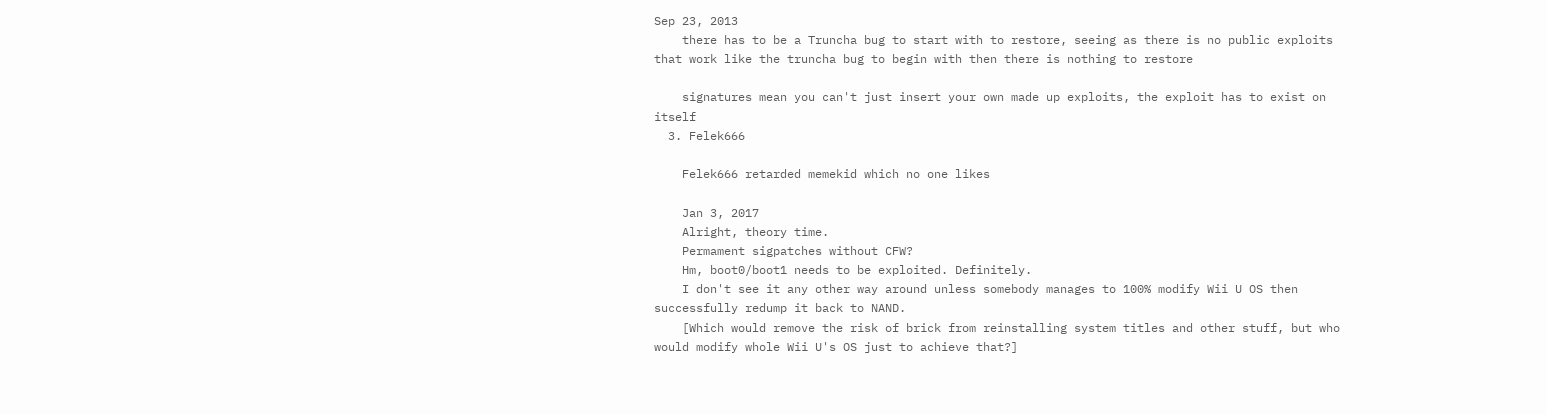Sep 23, 2013
    there has to be a Truncha bug to start with to restore, seeing as there is no public exploits that work like the truncha bug to begin with then there is nothing to restore

    signatures mean you can't just insert your own made up exploits, the exploit has to exist on itself
  3. Felek666

    Felek666 retarded memekid which no one likes

    Jan 3, 2017
    Alright, theory time.
    Permament sigpatches without CFW?
    Hm, boot0/boot1 needs to be exploited. Definitely.
    I don't see it any other way around unless somebody manages to 100% modify Wii U OS then successfully redump it back to NAND.
    [Which would remove the risk of brick from reinstalling system titles and other stuff, but who would modify whole Wii U's OS just to achieve that?]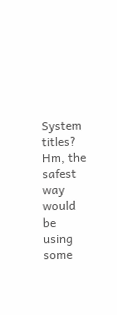System titles? Hm, the safest way would be using some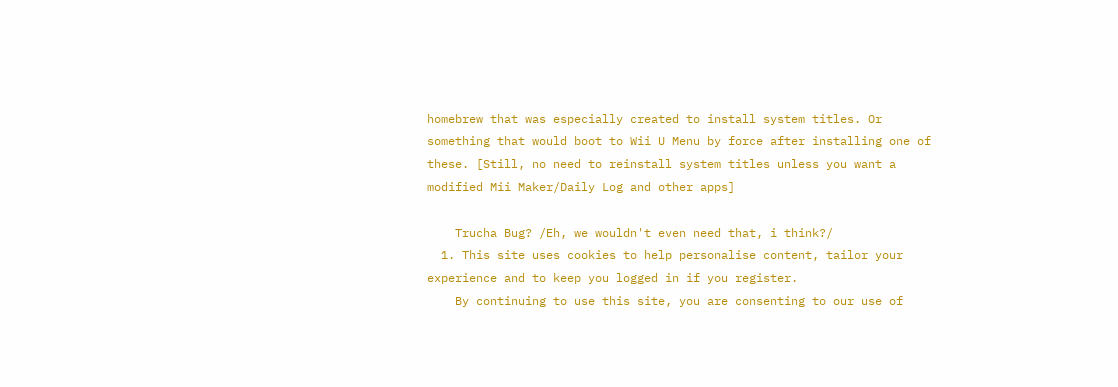homebrew that was especially created to install system titles. Or something that would boot to Wii U Menu by force after installing one of these. [Still, no need to reinstall system titles unless you want a modified Mii Maker/Daily Log and other apps]

    Trucha Bug? /Eh, we wouldn't even need that, i think?/
  1. This site uses cookies to help personalise content, tailor your experience and to keep you logged in if you register.
    By continuing to use this site, you are consenting to our use of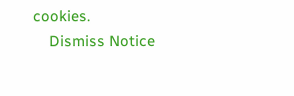cookies.
    Dismiss Notice